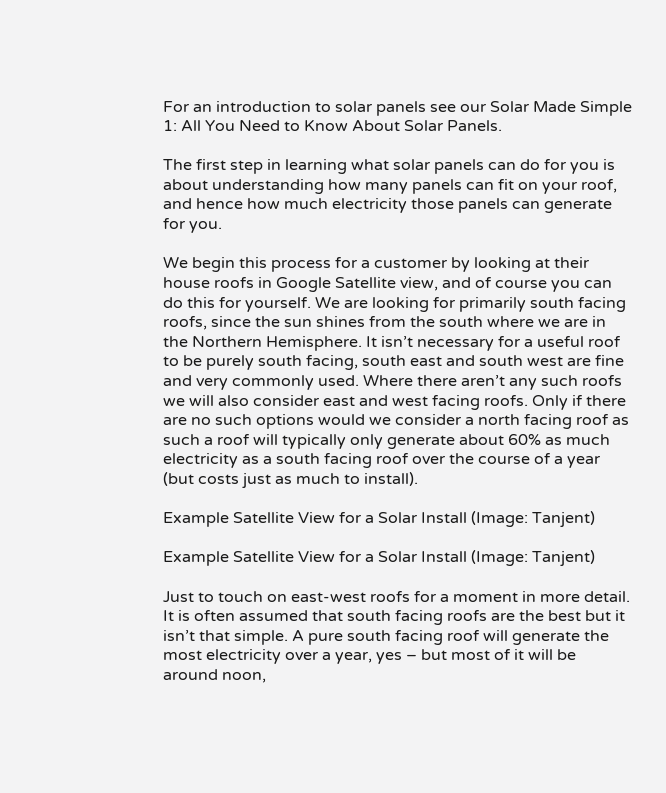For an introduction to solar panels see our Solar Made Simple 1: All You Need to Know About Solar Panels.

The first step in learning what solar panels can do for you is about understanding how many panels can fit on your roof, and hence how much electricity those panels can generate for you.

We begin this process for a customer by looking at their house roofs in Google Satellite view, and of course you can do this for yourself. We are looking for primarily south facing roofs, since the sun shines from the south where we are in the Northern Hemisphere. It isn’t necessary for a useful roof to be purely south facing, south east and south west are fine and very commonly used. Where there aren’t any such roofs we will also consider east and west facing roofs. Only if there are no such options would we consider a north facing roof as such a roof will typically only generate about 60% as much electricity as a south facing roof over the course of a year (but costs just as much to install).

Example Satellite View for a Solar Install (Image: Tanjent)

Example Satellite View for a Solar Install (Image: Tanjent)

Just to touch on east-west roofs for a moment in more detail. It is often assumed that south facing roofs are the best but it isn’t that simple. A pure south facing roof will generate the most electricity over a year, yes – but most of it will be around noon,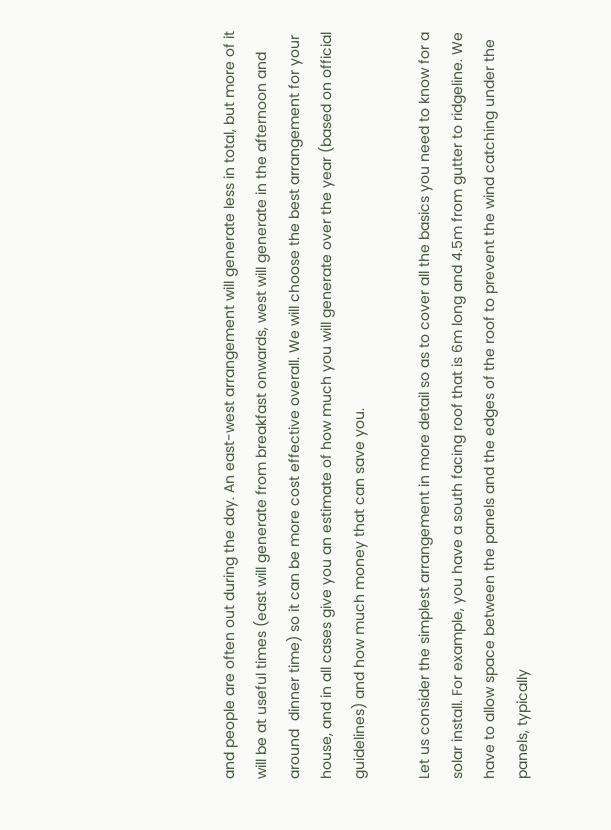and people are often out during the day. An east-west arrangement will generate less in total, but more of it will be at useful times (east will generate from breakfast onwards, west will generate in the afternoon and around  dinner time) so it can be more cost effective overall. We will choose the best arrangement for your house, and in all cases give you an estimate of how much you will generate over the year (based on official guidelines) and how much money that can save you.

Let us consider the simplest arrangement in more detail so as to cover all the basics you need to know for a solar install. For example, you have a south facing roof that is 6m long and 4.5m from gutter to ridgeline. We have to allow space between the panels and the edges of the roof to prevent the wind catching under the panels, typically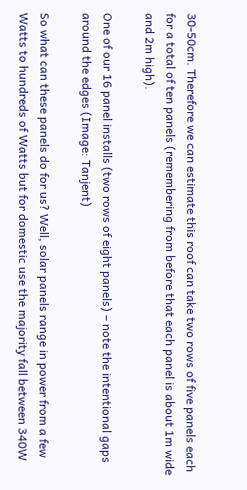30-50cm. Therefore we can estimate this roof can take two rows of five panels each for a total of ten panels (remembering from before that each panel is about 1m wide and 2m high).

One of our 16 panel installs (two rows of eight panels) – note the intentional gaps around the edges (Image: Tanjent)

So what can these panels do for us? Well, solar panels range in power from a few Watts to hundreds of Watts but for domestic use the majority fall between 340W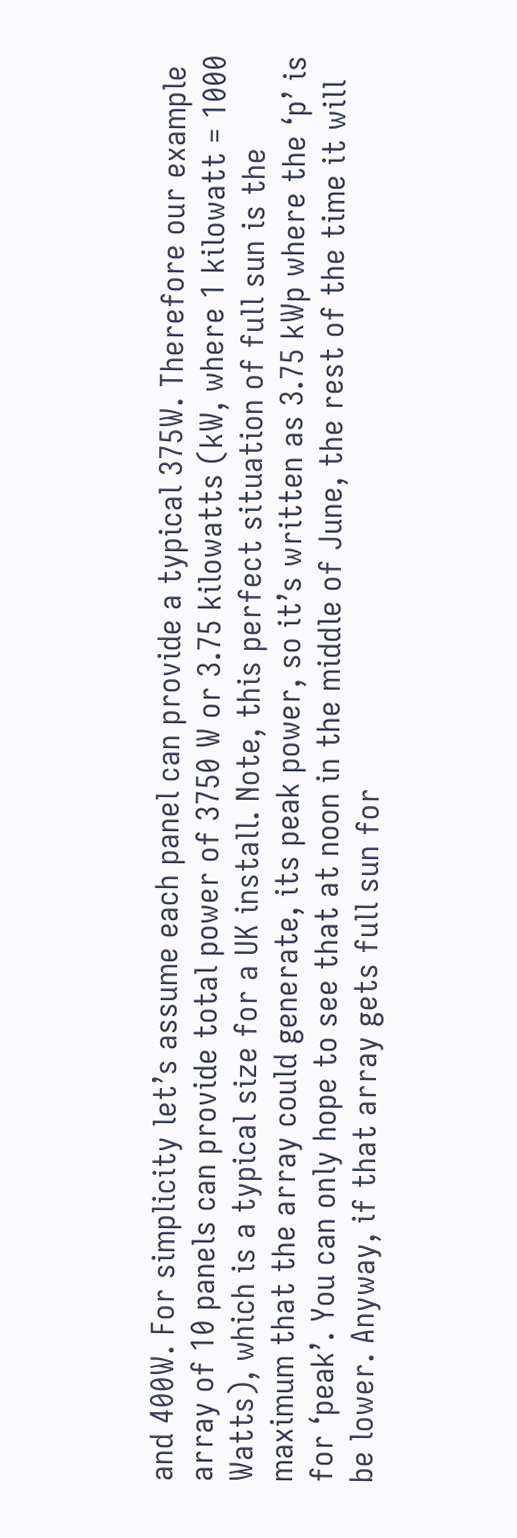and 400W. For simplicity let’s assume each panel can provide a typical 375W. Therefore our example array of 10 panels can provide total power of 3750 W or 3.75 kilowatts (kW, where 1 kilowatt = 1000 Watts), which is a typical size for a UK install. Note, this perfect situation of full sun is the maximum that the array could generate, its peak power, so it’s written as 3.75 kWp where the ‘p’ is for ‘peak’. You can only hope to see that at noon in the middle of June, the rest of the time it will be lower. Anyway, if that array gets full sun for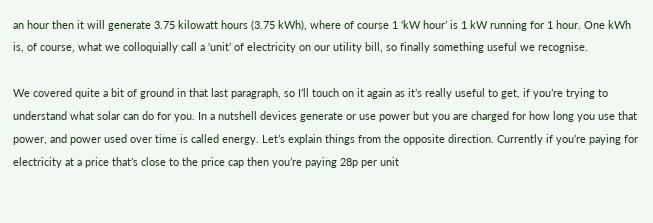an hour then it will generate 3.75 kilowatt hours (3.75 kWh), where of course 1 ‘kW hour’ is 1 kW running for 1 hour. One kWh is, of course, what we colloquially call a ‘unit’ of electricity on our utility bill, so finally something useful we recognise.

We covered quite a bit of ground in that last paragraph, so I’ll touch on it again as it’s really useful to get, if you’re trying to understand what solar can do for you. In a nutshell devices generate or use power but you are charged for how long you use that power, and power used over time is called energy. Let’s explain things from the opposite direction. Currently if you’re paying for electricity at a price that’s close to the price cap then you’re paying 28p per unit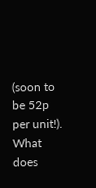(soon to be 52p per unit!). What does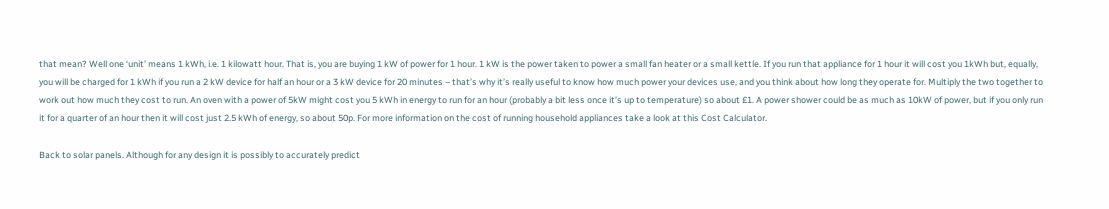that mean? Well one ‘unit’ means 1 kWh, i.e. 1 kilowatt hour. That is, you are buying 1 kW of power for 1 hour. 1 kW is the power taken to power a small fan heater or a small kettle. If you run that appliance for 1 hour it will cost you 1kWh but, equally, you will be charged for 1 kWh if you run a 2 kW device for half an hour or a 3 kW device for 20 minutes – that’s why it’s really useful to know how much power your devices use, and you think about how long they operate for. Multiply the two together to work out how much they cost to run. An oven with a power of 5kW might cost you 5 kWh in energy to run for an hour (probably a bit less once it’s up to temperature) so about £1. A power shower could be as much as 10kW of power, but if you only run it for a quarter of an hour then it will cost just 2.5 kWh of energy, so about 50p. For more information on the cost of running household appliances take a look at this Cost Calculator.

Back to solar panels. Although for any design it is possibly to accurately predict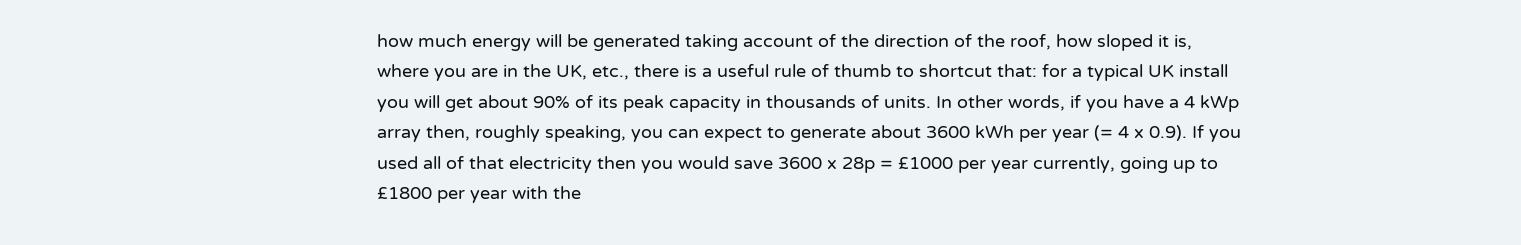how much energy will be generated taking account of the direction of the roof, how sloped it is, where you are in the UK, etc., there is a useful rule of thumb to shortcut that: for a typical UK install you will get about 90% of its peak capacity in thousands of units. In other words, if you have a 4 kWp array then, roughly speaking, you can expect to generate about 3600 kWh per year (= 4 x 0.9). If you used all of that electricity then you would save 3600 x 28p = £1000 per year currently, going up to £1800 per year with the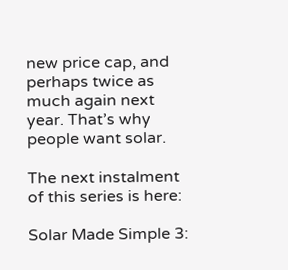new price cap, and perhaps twice as much again next year. That’s why people want solar.

The next instalment of this series is here:

Solar Made Simple 3: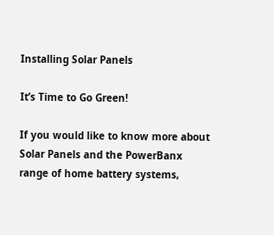Installing Solar Panels

It’s Time to Go Green!

If you would like to know more about Solar Panels and the PowerBanx range of home battery systems,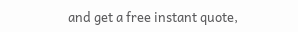and get a free instant quote,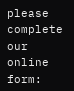please complete our online form: